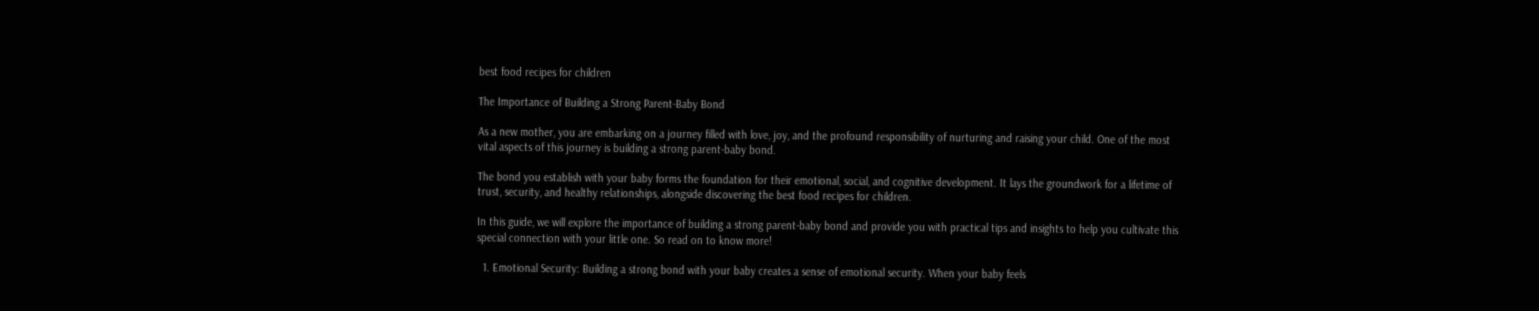best food recipes for children

The Importance of Building a Strong Parent-Baby Bond

As a new mother, you are embarking on a journey filled with love, joy, and the profound responsibility of nurturing and raising your child. One of the most vital aspects of this journey is building a strong parent-baby bond.

The bond you establish with your baby forms the foundation for their emotional, social, and cognitive development. It lays the groundwork for a lifetime of trust, security, and healthy relationships, alongside discovering the best food recipes for children.

In this guide, we will explore the importance of building a strong parent-baby bond and provide you with practical tips and insights to help you cultivate this special connection with your little one. So read on to know more!

  1. Emotional Security: Building a strong bond with your baby creates a sense of emotional security. When your baby feels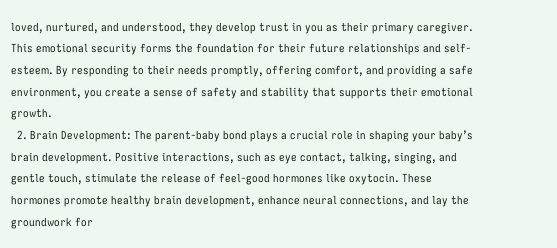loved, nurtured, and understood, they develop trust in you as their primary caregiver. This emotional security forms the foundation for their future relationships and self-esteem. By responding to their needs promptly, offering comfort, and providing a safe environment, you create a sense of safety and stability that supports their emotional growth.
  2. Brain Development: The parent-baby bond plays a crucial role in shaping your baby’s brain development. Positive interactions, such as eye contact, talking, singing, and gentle touch, stimulate the release of feel-good hormones like oxytocin. These hormones promote healthy brain development, enhance neural connections, and lay the groundwork for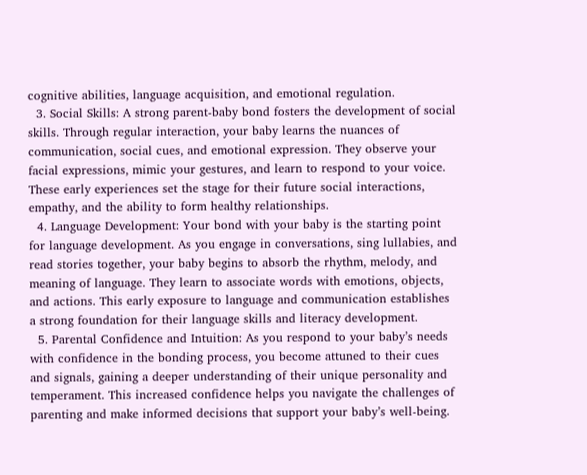cognitive abilities, language acquisition, and emotional regulation.
  3. Social Skills: A strong parent-baby bond fosters the development of social skills. Through regular interaction, your baby learns the nuances of communication, social cues, and emotional expression. They observe your facial expressions, mimic your gestures, and learn to respond to your voice. These early experiences set the stage for their future social interactions, empathy, and the ability to form healthy relationships.
  4. Language Development: Your bond with your baby is the starting point for language development. As you engage in conversations, sing lullabies, and read stories together, your baby begins to absorb the rhythm, melody, and meaning of language. They learn to associate words with emotions, objects, and actions. This early exposure to language and communication establishes a strong foundation for their language skills and literacy development.
  5. Parental Confidence and Intuition: As you respond to your baby’s needs with confidence in the bonding process, you become attuned to their cues and signals, gaining a deeper understanding of their unique personality and temperament. This increased confidence helps you navigate the challenges of parenting and make informed decisions that support your baby’s well-being.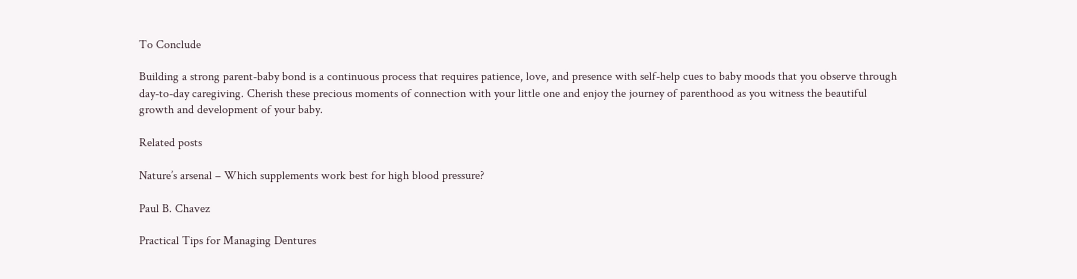To Conclude

Building a strong parent-baby bond is a continuous process that requires patience, love, and presence with self-help cues to baby moods that you observe through day-to-day caregiving. Cherish these precious moments of connection with your little one and enjoy the journey of parenthood as you witness the beautiful growth and development of your baby.

Related posts

Nature’s arsenal – Which supplements work best for high blood pressure?

Paul B. Chavez

Practical Tips for Managing Dentures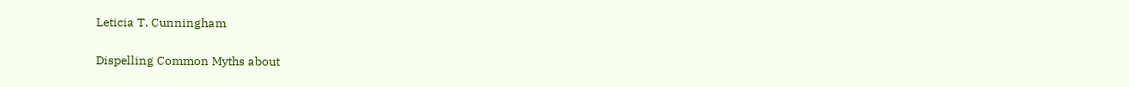Leticia T. Cunningham

Dispelling Common Myths about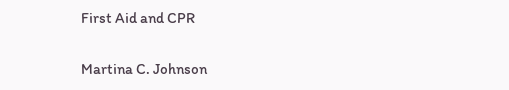First Aid and CPR

Martina C. Johnson